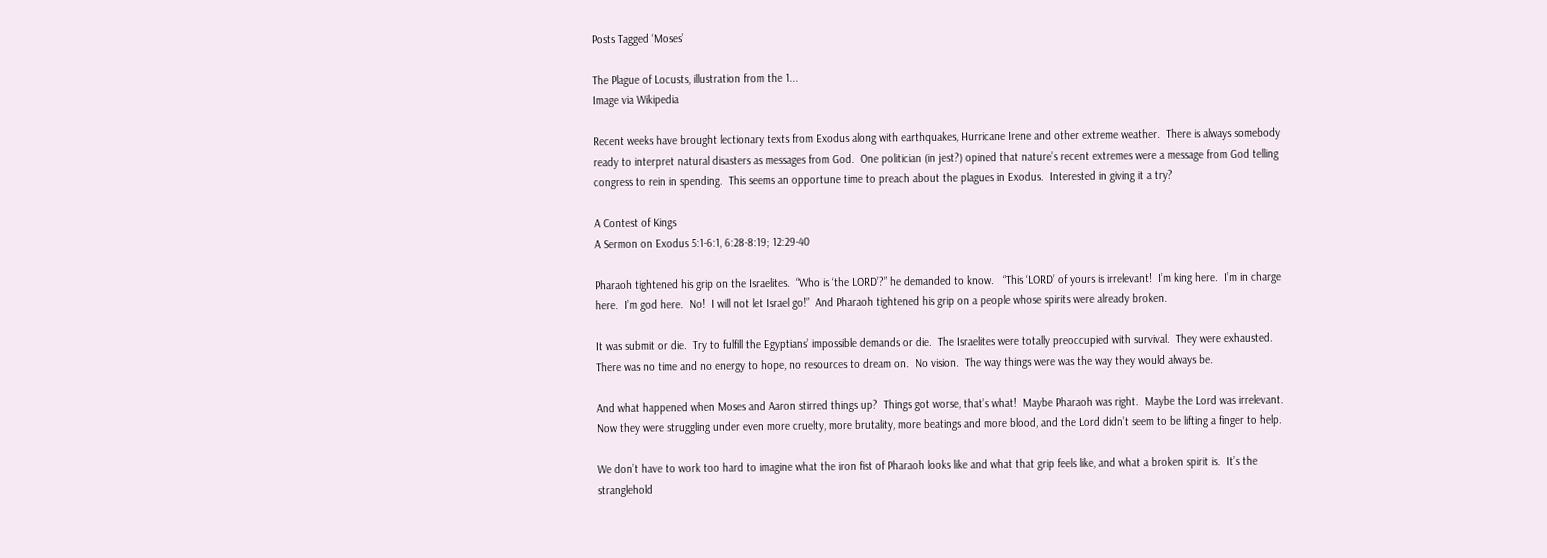Posts Tagged ‘Moses’

The Plague of Locusts, illustration from the 1...
Image via Wikipedia

Recent weeks have brought lectionary texts from Exodus along with earthquakes, Hurricane Irene and other extreme weather.  There is always somebody ready to interpret natural disasters as messages from God.  One politician (in jest?) opined that nature’s recent extremes were a message from God telling congress to rein in spending.  This seems an opportune time to preach about the plagues in Exodus.  Interested in giving it a try?

A Contest of Kings
A Sermon on Exodus 5:1-6:1, 6:28-8:19; 12:29-40

Pharaoh tightened his grip on the Israelites.  “Who is ‘the LORD’?” he demanded to know.   “This ‘LORD’ of yours is irrelevant!  I’m king here.  I’m in charge here.  I’m god here.  No!  I will not let Israel go!”  And Pharaoh tightened his grip on a people whose spirits were already broken.

It was submit or die.  Try to fulfill the Egyptians’ impossible demands or die.  The Israelites were totally preoccupied with survival.  They were exhausted.  There was no time and no energy to hope, no resources to dream on.  No vision.  The way things were was the way they would always be.

And what happened when Moses and Aaron stirred things up?  Things got worse, that’s what!  Maybe Pharaoh was right.  Maybe the Lord was irrelevant.  Now they were struggling under even more cruelty, more brutality, more beatings and more blood, and the Lord didn’t seem to be lifting a finger to help.

We don’t have to work too hard to imagine what the iron fist of Pharaoh looks like and what that grip feels like, and what a broken spirit is.  It’s the stranglehold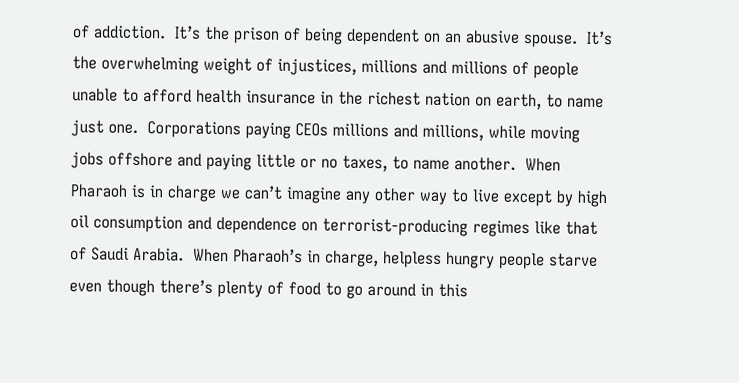of addiction.  It’s the prison of being dependent on an abusive spouse.  It’s the overwhelming weight of injustices, millions and millions of people unable to afford health insurance in the richest nation on earth, to name just one.  Corporations paying CEOs millions and millions, while moving jobs offshore and paying little or no taxes, to name another.  When Pharaoh is in charge we can’t imagine any other way to live except by high oil consumption and dependence on terrorist-producing regimes like that of Saudi Arabia.  When Pharaoh’s in charge, helpless hungry people starve even though there’s plenty of food to go around in this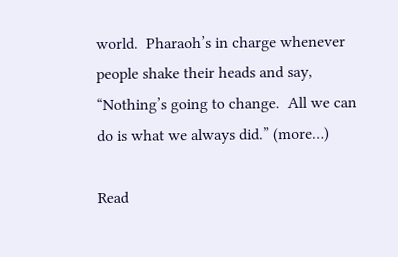world.  Pharaoh’s in charge whenever people shake their heads and say, “Nothing’s going to change.  All we can do is what we always did.” (more…)

Read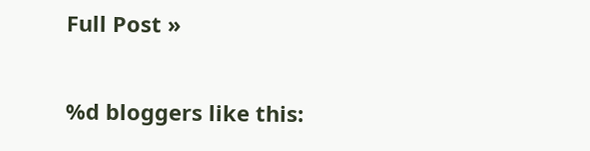Full Post »

%d bloggers like this: